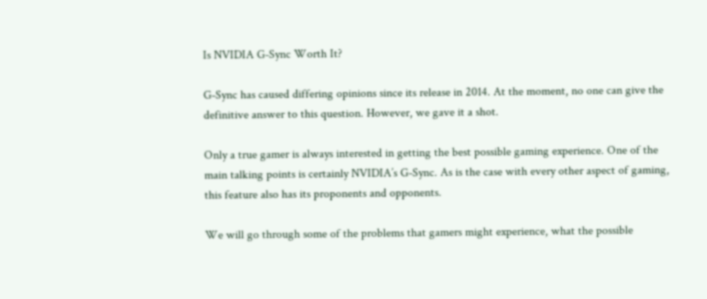Is NVIDIA G-Sync Worth It?

G-Sync has caused differing opinions since its release in 2014. At the moment, no one can give the definitive answer to this question. However, we gave it a shot.

Only a true gamer is always interested in getting the best possible gaming experience. One of the main talking points is certainly NVIDIA’s G-Sync. As is the case with every other aspect of gaming, this feature also has its proponents and opponents.

We will go through some of the problems that gamers might experience, what the possible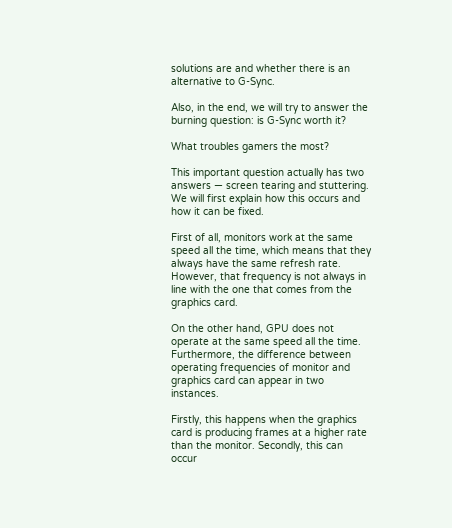solutions are and whether there is an alternative to G-Sync.

Also, in the end, we will try to answer the burning question: is G-Sync worth it?

What troubles gamers the most?

This important question actually has two answers — screen tearing and stuttering. We will first explain how this occurs and how it can be fixed.

First of all, monitors work at the same speed all the time, which means that they always have the same refresh rate. However, that frequency is not always in line with the one that comes from the graphics card.

On the other hand, GPU does not operate at the same speed all the time. Furthermore, the difference between operating frequencies of monitor and graphics card can appear in two instances.

Firstly, this happens when the graphics card is producing frames at a higher rate than the monitor. Secondly, this can occur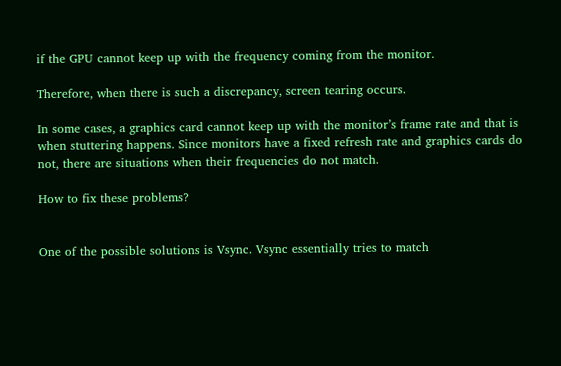if the GPU cannot keep up with the frequency coming from the monitor.

Therefore, when there is such a discrepancy, screen tearing occurs.

In some cases, a graphics card cannot keep up with the monitor’s frame rate and that is when stuttering happens. Since monitors have a fixed refresh rate and graphics cards do not, there are situations when their frequencies do not match.

How to fix these problems?


One of the possible solutions is Vsync. Vsync essentially tries to match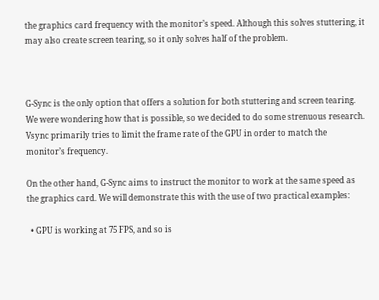the graphics card frequency with the monitor’s speed. Although this solves stuttering, it may also create screen tearing, so it only solves half of the problem.



G-Sync is the only option that offers a solution for both stuttering and screen tearing. We were wondering how that is possible, so we decided to do some strenuous research. Vsync primarily tries to limit the frame rate of the GPU in order to match the monitor’s frequency.

On the other hand, G-Sync aims to instruct the monitor to work at the same speed as the graphics card. We will demonstrate this with the use of two practical examples:

  • GPU is working at 75 FPS, and so is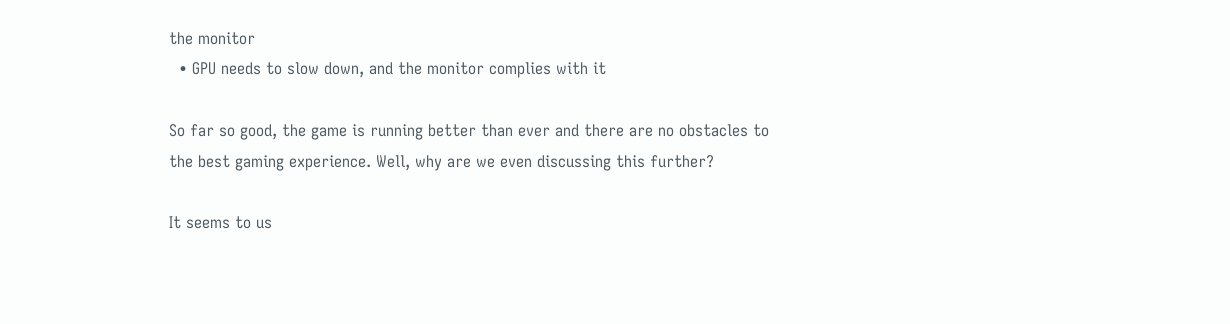the monitor
  • GPU needs to slow down, and the monitor complies with it

So far so good, the game is running better than ever and there are no obstacles to the best gaming experience. Well, why are we even discussing this further?

It seems to us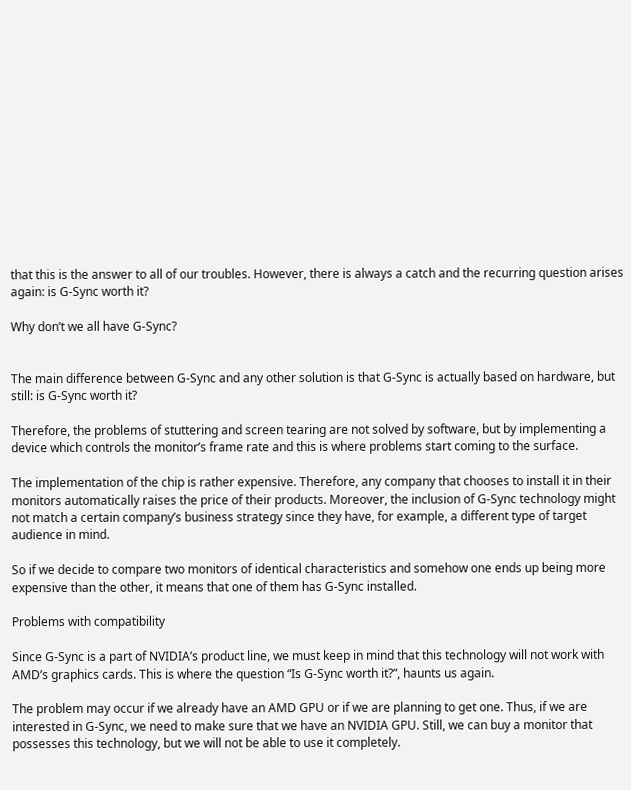that this is the answer to all of our troubles. However, there is always a catch and the recurring question arises again: is G-Sync worth it?

Why don’t we all have G-Sync?


The main difference between G-Sync and any other solution is that G-Sync is actually based on hardware, but still: is G-Sync worth it?

Therefore, the problems of stuttering and screen tearing are not solved by software, but by implementing a device which controls the monitor’s frame rate and this is where problems start coming to the surface.

The implementation of the chip is rather expensive. Therefore, any company that chooses to install it in their monitors automatically raises the price of their products. Moreover, the inclusion of G-Sync technology might not match a certain company’s business strategy since they have, for example, a different type of target audience in mind.

So if we decide to compare two monitors of identical characteristics and somehow one ends up being more expensive than the other, it means that one of them has G-Sync installed.

Problems with compatibility

Since G-Sync is a part of NVIDIA’s product line, we must keep in mind that this technology will not work with AMD’s graphics cards. This is where the question “Is G-Sync worth it?”, haunts us again.

The problem may occur if we already have an AMD GPU or if we are planning to get one. Thus, if we are interested in G-Sync, we need to make sure that we have an NVIDIA GPU. Still, we can buy a monitor that possesses this technology, but we will not be able to use it completely.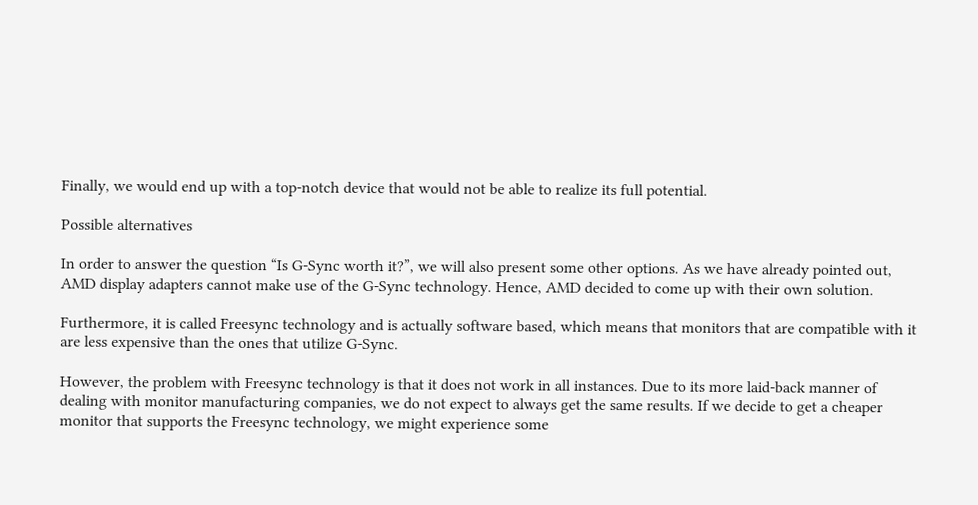Finally, we would end up with a top-notch device that would not be able to realize its full potential.

Possible alternatives

In order to answer the question “Is G-Sync worth it?”, we will also present some other options. As we have already pointed out, AMD display adapters cannot make use of the G-Sync technology. Hence, AMD decided to come up with their own solution.

Furthermore, it is called Freesync technology and is actually software based, which means that monitors that are compatible with it are less expensive than the ones that utilize G-Sync.

However, the problem with Freesync technology is that it does not work in all instances. Due to its more laid-back manner of dealing with monitor manufacturing companies, we do not expect to always get the same results. If we decide to get a cheaper monitor that supports the Freesync technology, we might experience some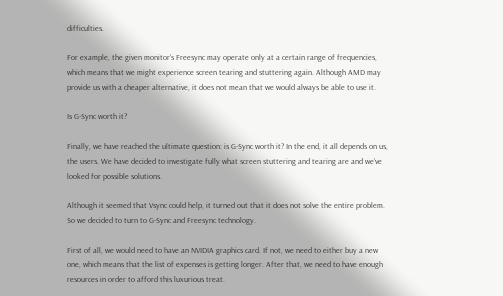difficulties.

For example, the given monitor’s Freesync may operate only at a certain range of frequencies, which means that we might experience screen tearing and stuttering again. Although AMD may provide us with a cheaper alternative, it does not mean that we would always be able to use it.

Is G-Sync worth it?

Finally, we have reached the ultimate question: is G-Sync worth it? In the end, it all depends on us, the users. We have decided to investigate fully what screen stuttering and tearing are and we’ve looked for possible solutions.

Although it seemed that Vsync could help, it turned out that it does not solve the entire problem. So we decided to turn to G-Sync and Freesync technology.

First of all, we would need to have an NVIDIA graphics card. If not, we need to either buy a new one, which means that the list of expenses is getting longer. After that, we need to have enough resources in order to afford this luxurious treat.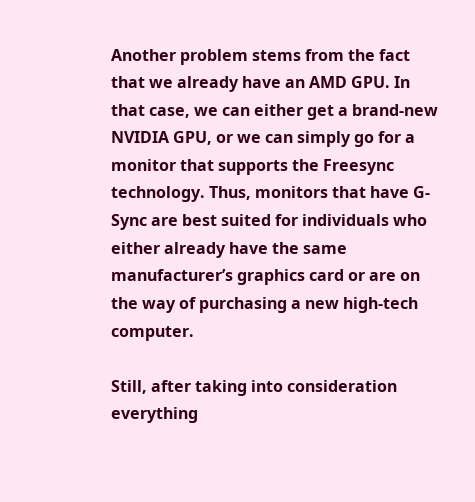Another problem stems from the fact that we already have an AMD GPU. In that case, we can either get a brand-new NVIDIA GPU, or we can simply go for a monitor that supports the Freesync technology. Thus, monitors that have G-Sync are best suited for individuals who either already have the same manufacturer’s graphics card or are on the way of purchasing a new high-tech computer.

Still, after taking into consideration everything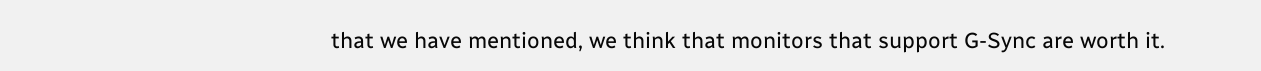that we have mentioned, we think that monitors that support G-Sync are worth it.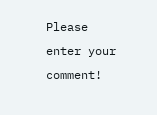Please enter your comment!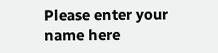Please enter your name here